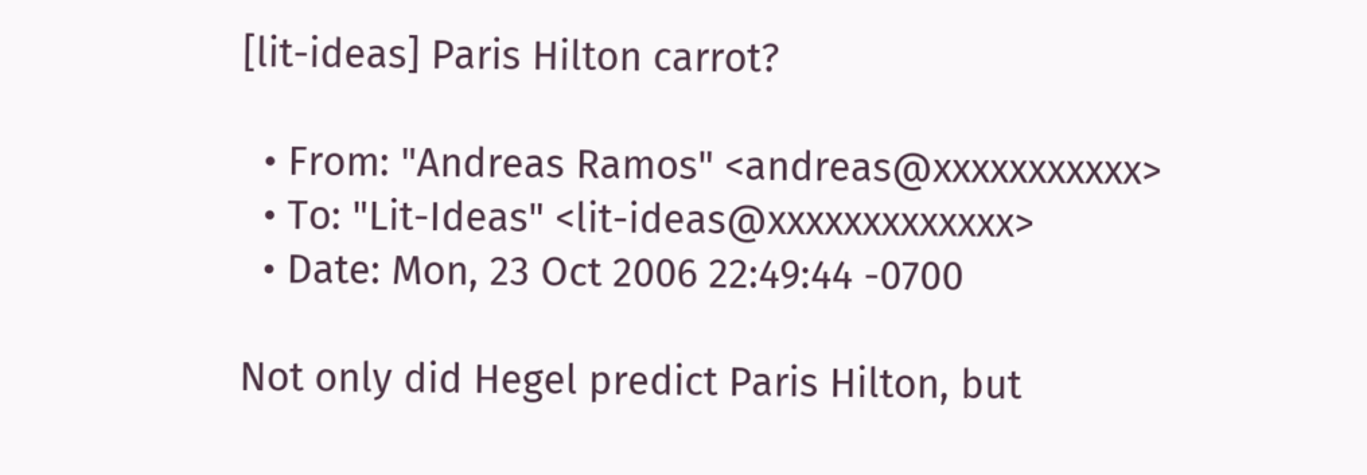[lit-ideas] Paris Hilton carrot?

  • From: "Andreas Ramos" <andreas@xxxxxxxxxxx>
  • To: "Lit-Ideas" <lit-ideas@xxxxxxxxxxxxx>
  • Date: Mon, 23 Oct 2006 22:49:44 -0700

Not only did Hegel predict Paris Hilton, but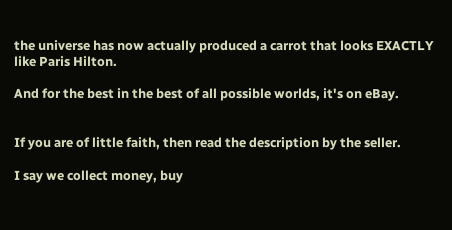the universe has now actually produced a carrot that looks EXACTLY like Paris Hilton.

And for the best in the best of all possible worlds, it's on eBay.


If you are of little faith, then read the description by the seller.

I say we collect money, buy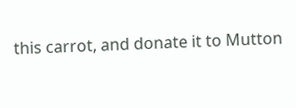this carrot, and donate it to Mutton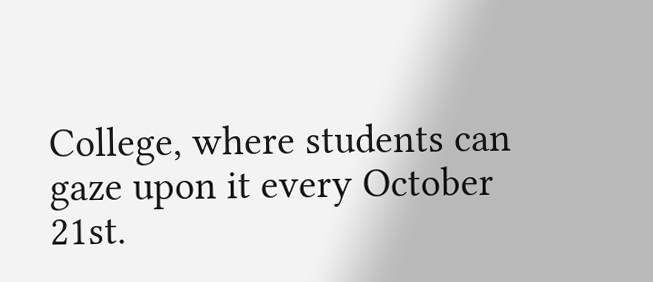College, where students can gaze upon it every October 21st.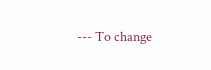--- To change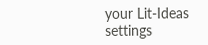your Lit-Ideas settings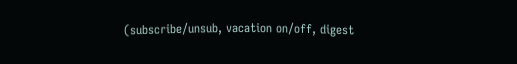(subscribe/unsub, vacation on/off, digest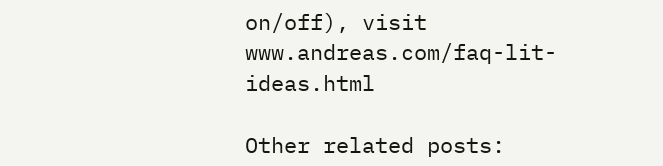on/off), visit www.andreas.com/faq-lit-ideas.html

Other related posts: